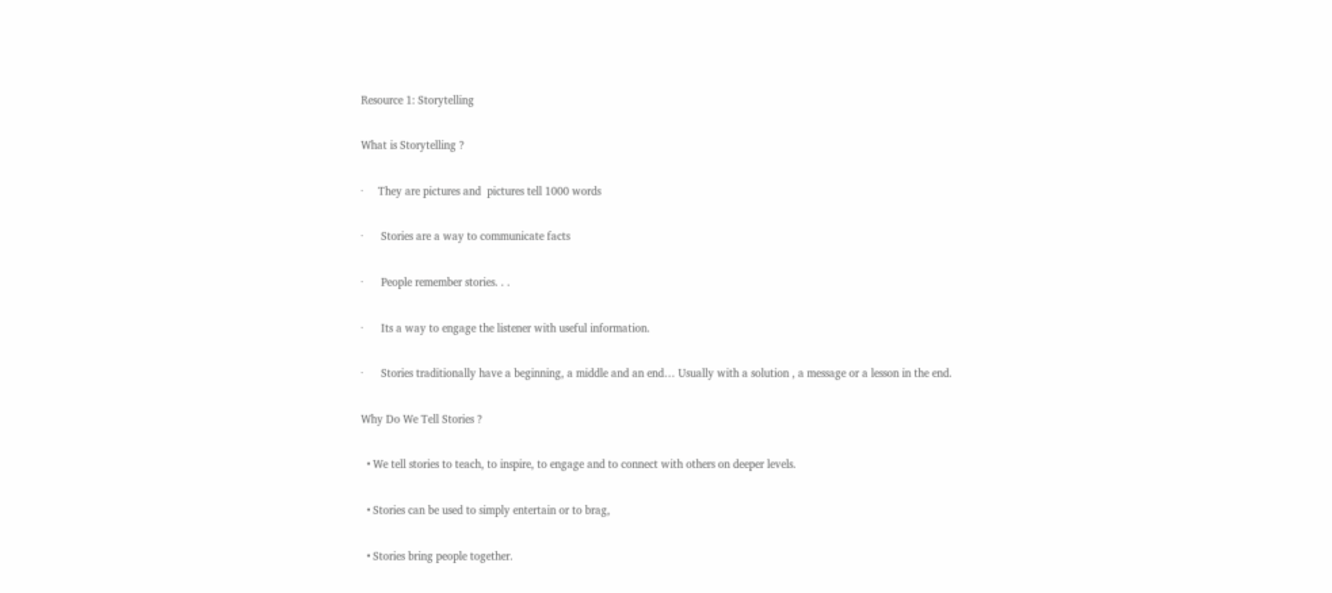Resource 1: Storytelling

What is Storytelling ?

·     They are pictures and  pictures tell 1000 words

·      Stories are a way to communicate facts

·      People remember stories. . .

·      Its a way to engage the listener with useful information.

·      Stories traditionally have a beginning, a middle and an end… Usually with a solution , a message or a lesson in the end.

Why Do We Tell Stories ?

  • We tell stories to teach, to inspire, to engage and to connect with others on deeper levels.

  • Stories can be used to simply entertain or to brag,

  • Stories bring people together.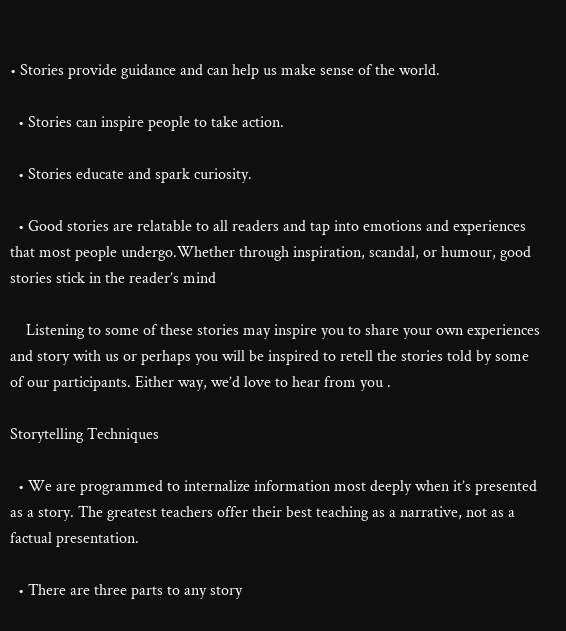• Stories provide guidance and can help us make sense of the world.

  • Stories can inspire people to take action.

  • Stories educate and spark curiosity.

  • Good stories are relatable to all readers and tap into emotions and experiences that most people undergo.Whether through inspiration, scandal, or humour, good stories stick in the reader’s mind

    Listening to some of these stories may inspire you to share your own experiences and story with us or perhaps you will be inspired to retell the stories told by some of our participants. Either way, we’d love to hear from you .

Storytelling Techniques

  • We are programmed to internalize information most deeply when it’s presented as a story. The greatest teachers offer their best teaching as a narrative, not as a factual presentation.

  • There are three parts to any story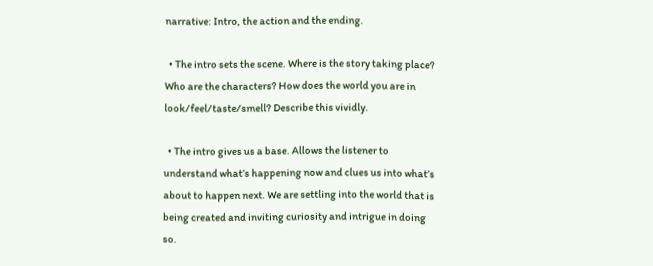narrative: Intro, the action and the ending.

  • The intro sets the scene. Where is the story taking place? Who are the characters? How does the world you are in look/feel/taste/smell? Describe this vividly.

  • The intro gives us a base. Allows the listener to understand what’s happening now and clues us into what’s about to happen next. We are settling into the world that is being created and inviting curiosity and intrigue in doing so.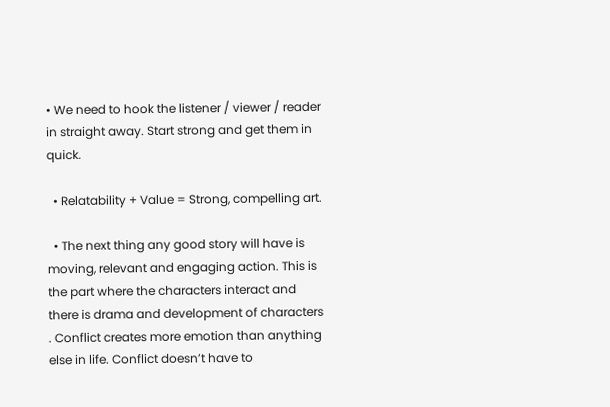• We need to hook the listener / viewer / reader in straight away. Start strong and get them in quick.

  • Relatability + Value = Strong, compelling art.

  • The next thing any good story will have is moving, relevant and engaging action. This is the part where the characters interact and there is drama and development of characters . Conflict creates more emotion than anything else in life. Conflict doesn’t have to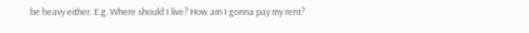be heavy either. E.g. Where should I live? How am I gonna pay my rent?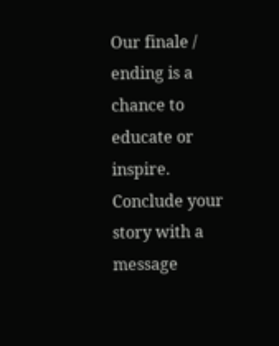Our finale / ending is a chance to educate or inspire. Conclude your story with a message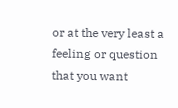or at the very least a feeling or question that you want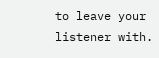to leave your listener with.